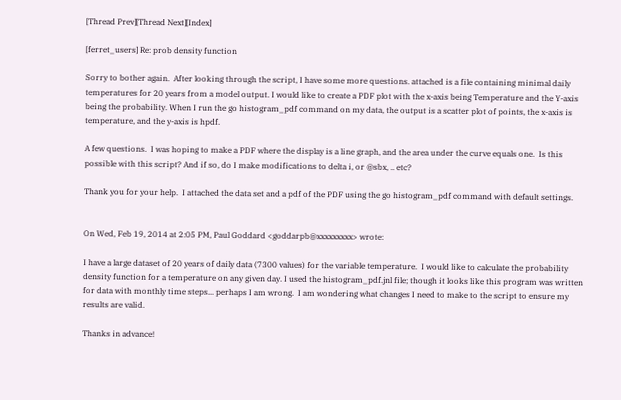[Thread Prev][Thread Next][Index]

[ferret_users] Re: prob density function

Sorry to bother again.  After looking through the script, I have some more questions. attached is a file containing minimal daily temperatures for 20 years from a model output. I would like to create a PDF plot with the x-axis being Temperature and the Y-axis being the probability. When I run the go histogram_pdf command on my data, the output is a scatter plot of points, the x-axis is temperature, and the y-axis is hpdf.

A few questions.  I was hoping to make a PDF where the display is a line graph, and the area under the curve equals one.  Is this possible with this script? And if so, do I make modifications to delta i, or @sbx, .. etc?

Thank you for your help.  I attached the data set and a pdf of the PDF using the go histogram_pdf command with default settings.


On Wed, Feb 19, 2014 at 2:05 PM, Paul Goddard <goddarpb@xxxxxxxxx> wrote:

I have a large dataset of 20 years of daily data (7300 values) for the variable temperature.  I would like to calculate the probability density function for a temperature on any given day. I used the histogram_pdf.jnl file; though it looks like this program was written for data with monthly time steps... perhaps I am wrong.  I am wondering what changes I need to make to the script to ensure my results are valid.

Thanks in advance!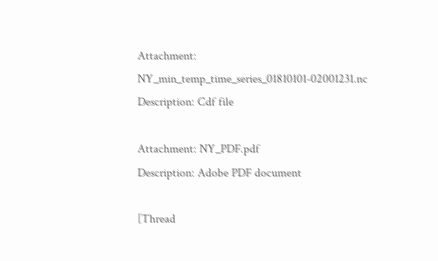Attachment: NY_min_temp_time_series_01810101-02001231.nc
Description: Cdf file

Attachment: NY_PDF.pdf
Description: Adobe PDF document

[Thread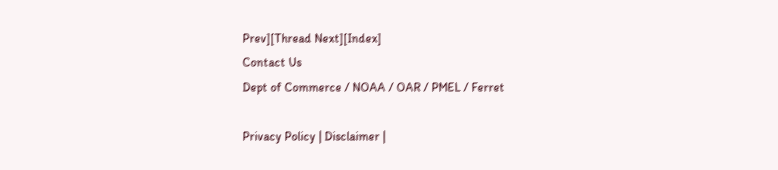Prev][Thread Next][Index]
Contact Us
Dept of Commerce / NOAA / OAR / PMEL / Ferret

Privacy Policy | Disclaimer |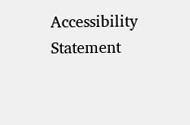Accessibility Statement